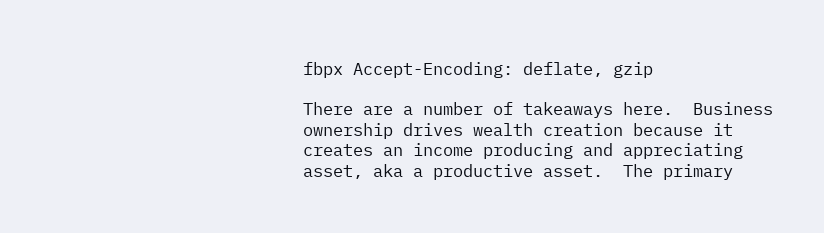fbpx Accept-Encoding: deflate, gzip

There are a number of takeaways here.  Business ownership drives wealth creation because it creates an income producing and appreciating asset, aka a productive asset.  The primary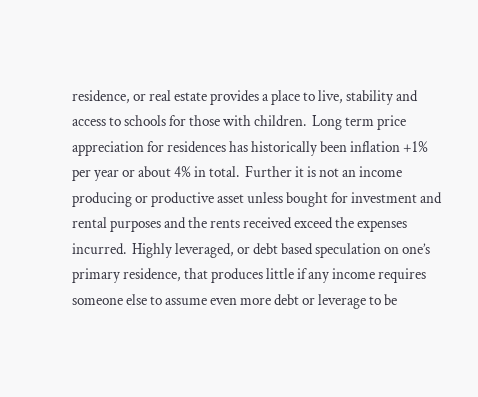residence, or real estate provides a place to live, stability and access to schools for those with children.  Long term price appreciation for residences has historically been inflation +1% per year or about 4% in total.  Further it is not an income producing or productive asset unless bought for investment and rental purposes and the rents received exceed the expenses incurred.  Highly leveraged, or debt based speculation on one’s primary residence, that produces little if any income requires someone else to assume even more debt or leverage to be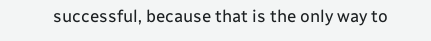successful, because that is the only way to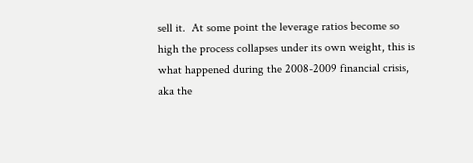sell it.  At some point the leverage ratios become so high the process collapses under its own weight, this is what happened during the 2008-2009 financial crisis, aka the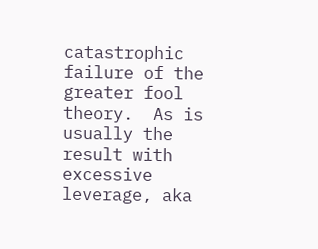catastrophic failure of the greater fool theory.  As is usually the result with excessive leverage, aka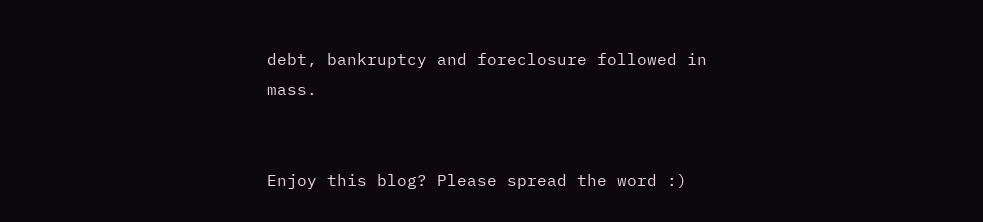debt, bankruptcy and foreclosure followed in mass.


Enjoy this blog? Please spread the word :)